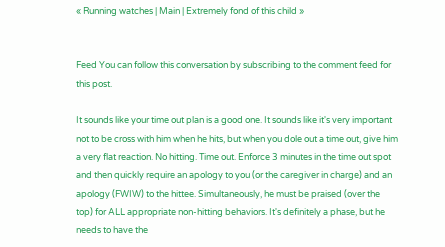« Running watches | Main | Extremely fond of this child »


Feed You can follow this conversation by subscribing to the comment feed for this post.

It sounds like your time out plan is a good one. It sounds like it's very important not to be cross with him when he hits, but when you dole out a time out, give him a very flat reaction. No hitting. Time out. Enforce 3 minutes in the time out spot and then quickly require an apology to you (or the caregiver in charge) and an apology (FWIW) to the hittee. Simultaneously, he must be praised (over the top) for ALL appropriate non-hitting behaviors. It's definitely a phase, but he needs to have the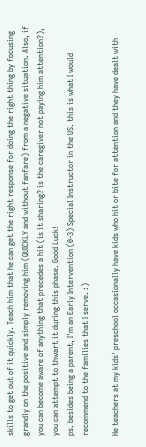skills to get out of it quickly. Teach him that he can get the right response for doing the right thing by focusing grandly on the positive and simply removing him (QUICKLY and without fanfare) from a negative situation. Also, if you can become aware of anything that precedes a hit (is it sharing? is the caregiver not paying him attention?), you can attempt to thwart it during this phase. Good Luck!
ps. besides being a parent, I'm an Early Intervention (0-3) Special Instructor in the US. this is what I would recommend to the families that I serve. :)

He teachers at my kids' preschool occasionally have kids who hit or bite for attention and they have dealt with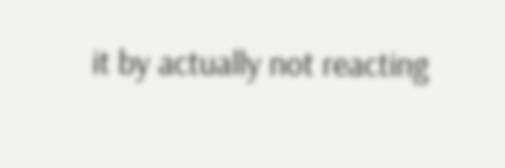it by actually not reacting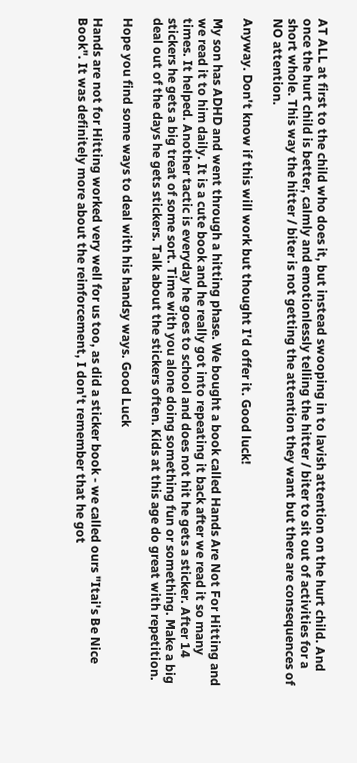AT ALL at first to the child who does it, but instead swooping in to lavish attention on the hurt child. And once the hurt child is better, calmly and emotionlessly telling the hitter / biter to sit out of activities for a short whole. This way the hitter / biter is not getting the attention they want but there are consequences of NO attention.

Anyway. Don't know if this will work but thought I'd offer it. Good luck!

My son has ADHD and went through a hitting phase. We bought a book called Hands Are Not For Hitting and we read it to him daily. It is a cute book and he really got into repeating it back after we read it so many times. It helped. Another tactic is everyday he goes to school and does not hit he gets a sticker. After 14 stickers he gets a big treat of some sort. Time with you alone doing something fun or something. Make a big deal out of the days he gets stickers. Talk about the stickers often. Kids at this age do great with repetition.

Hope you find some ways to deal with his handsy ways. Good Luck

Hands are not for Hitting worked very well for us too, as did a sticker book - we called ours "Itai's Be Nice Book". It was definitely more about the reinforcement, I don't remember that he got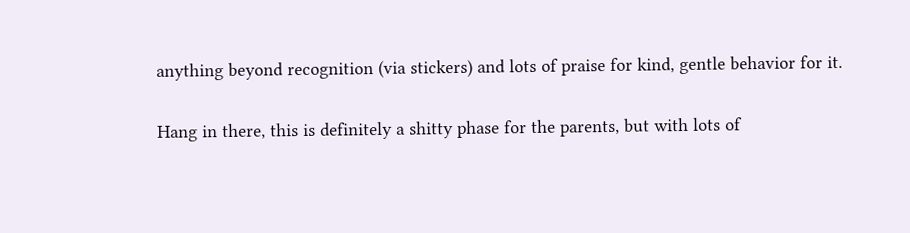anything beyond recognition (via stickers) and lots of praise for kind, gentle behavior for it.

Hang in there, this is definitely a shitty phase for the parents, but with lots of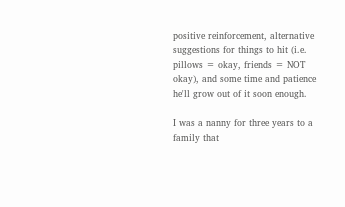positive reinforcement, alternative suggestions for things to hit (i.e. pillows = okay, friends = NOT okay), and some time and patience he'll grow out of it soon enough.

I was a nanny for three years to a family that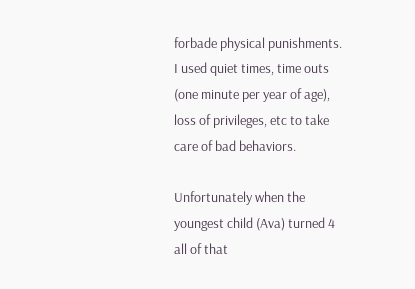forbade physical punishments. I used quiet times, time outs (one minute per year of age), loss of privileges, etc to take care of bad behaviors.

Unfortunately when the youngest child (Ava) turned 4 all of that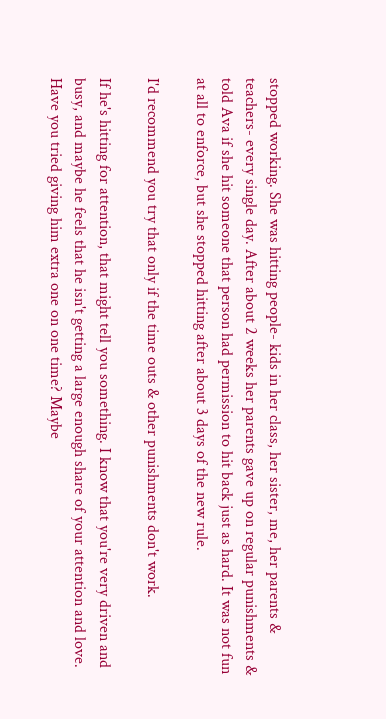stopped working. She was hitting people- kids in her class, her sister, me, her parents & teachers- every single day. After about 2 weeks her parents gave up on regular punishments & told Ava if she hit someone that person had permission to hit back just as hard. It was not fun at all to enforce, but she stopped hitting after about 3 days of the new rule.

I'd recommend you try that only if the time outs & other punishments don't work.

If he's hitting for attention, that might tell you something. I know that you're very driven and busy, and maybe he feels that he isn't getting a large enough share of your attention and love. Have you tried giving him extra one on one time? Maybe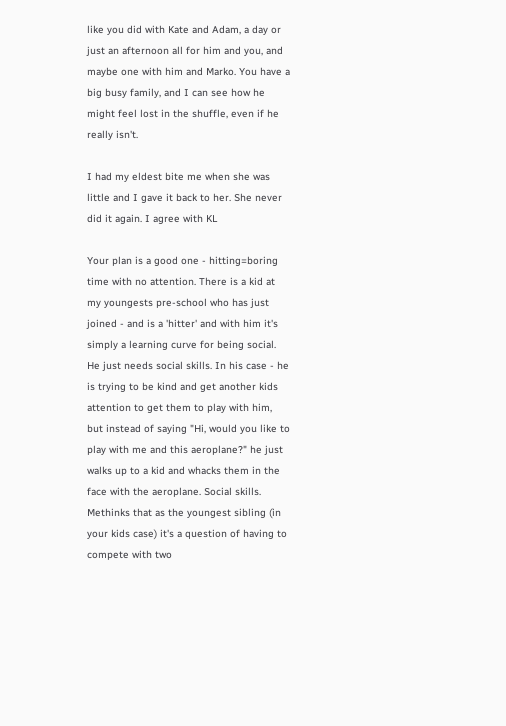like you did with Kate and Adam, a day or just an afternoon all for him and you, and maybe one with him and Marko. You have a big busy family, and I can see how he might feel lost in the shuffle, even if he really isn't.

I had my eldest bite me when she was little and I gave it back to her. She never did it again. I agree with KL

Your plan is a good one - hitting=boring time with no attention. There is a kid at my youngests pre-school who has just joined - and is a 'hitter' and with him it's simply a learning curve for being social. He just needs social skills. In his case - he is trying to be kind and get another kids attention to get them to play with him, but instead of saying "Hi, would you like to play with me and this aeroplane?" he just walks up to a kid and whacks them in the face with the aeroplane. Social skills. Methinks that as the youngest sibling (in your kids case) it's a question of having to compete with two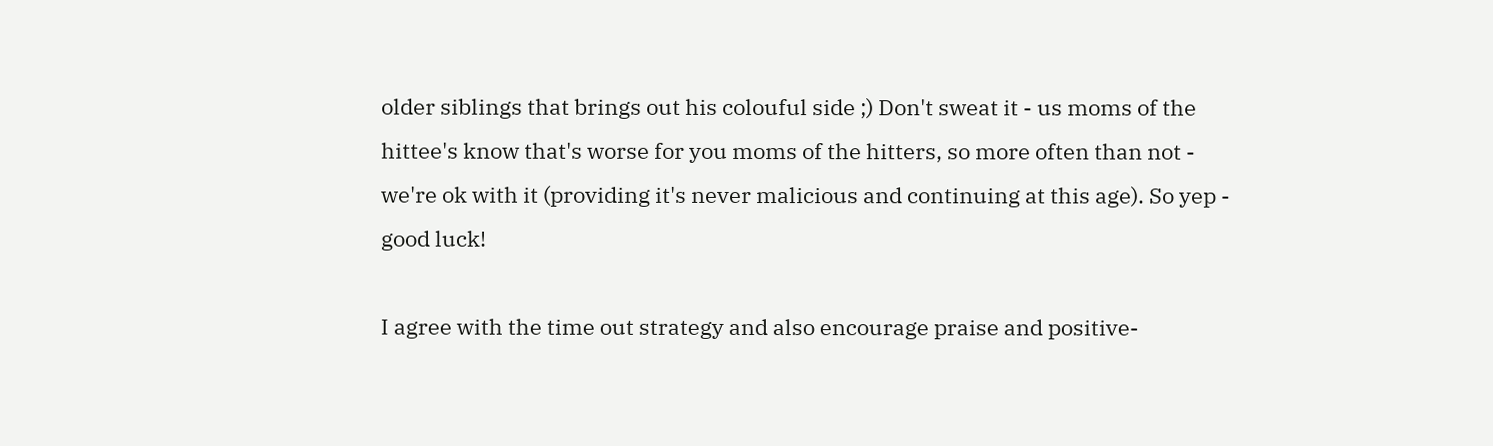older siblings that brings out his colouful side ;) Don't sweat it - us moms of the hittee's know that's worse for you moms of the hitters, so more often than not - we're ok with it (providing it's never malicious and continuing at this age). So yep - good luck!

I agree with the time out strategy and also encourage praise and positive-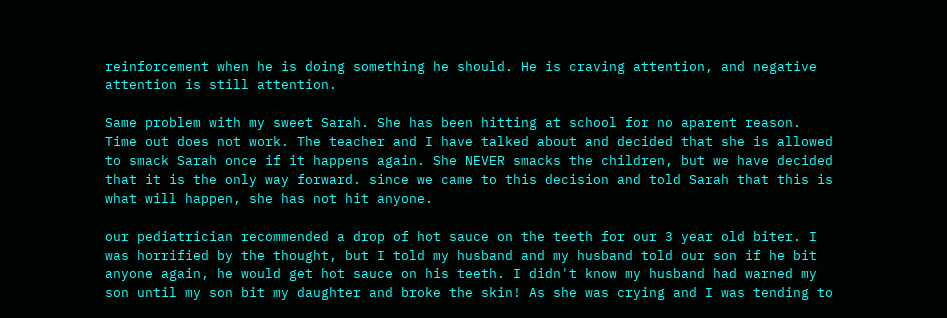reinforcement when he is doing something he should. He is craving attention, and negative attention is still attention.

Same problem with my sweet Sarah. She has been hitting at school for no aparent reason. Time out does not work. The teacher and I have talked about and decided that she is allowed to smack Sarah once if it happens again. She NEVER smacks the children, but we have decided that it is the only way forward. since we came to this decision and told Sarah that this is what will happen, she has not hit anyone.

our pediatrician recommended a drop of hot sauce on the teeth for our 3 year old biter. I was horrified by the thought, but I told my husband and my husband told our son if he bit anyone again, he would get hot sauce on his teeth. I didn't know my husband had warned my son until my son bit my daughter and broke the skin! As she was crying and I was tending to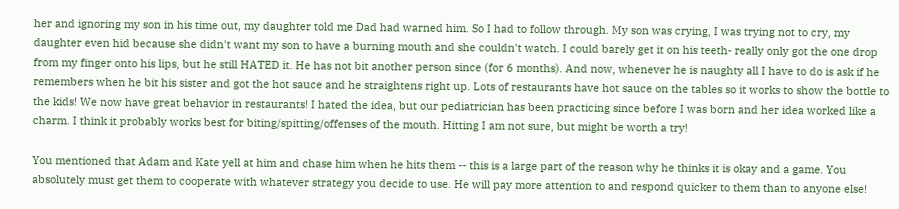her and ignoring my son in his time out, my daughter told me Dad had warned him. So I had to follow through. My son was crying, I was trying not to cry, my daughter even hid because she didn't want my son to have a burning mouth and she couldn't watch. I could barely get it on his teeth- really only got the one drop from my finger onto his lips, but he still HATED it. He has not bit another person since (for 6 months). And now, whenever he is naughty all I have to do is ask if he remembers when he bit his sister and got the hot sauce and he straightens right up. Lots of restaurants have hot sauce on the tables so it works to show the bottle to the kids! We now have great behavior in restaurants! I hated the idea, but our pediatrician has been practicing since before I was born and her idea worked like a charm. I think it probably works best for biting/spitting/offenses of the mouth. Hitting I am not sure, but might be worth a try!

You mentioned that Adam and Kate yell at him and chase him when he hits them -- this is a large part of the reason why he thinks it is okay and a game. You absolutely must get them to cooperate with whatever strategy you decide to use. He will pay more attention to and respond quicker to them than to anyone else!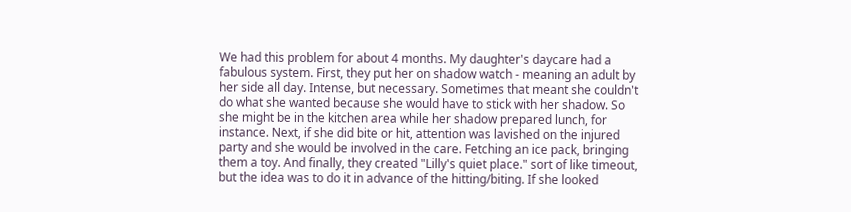We had this problem for about 4 months. My daughter's daycare had a fabulous system. First, they put her on shadow watch - meaning an adult by her side all day. Intense, but necessary. Sometimes that meant she couldn't do what she wanted because she would have to stick with her shadow. So she might be in the kitchen area while her shadow prepared lunch, for instance. Next, if she did bite or hit, attention was lavished on the injured party and she would be involved in the care. Fetching an ice pack, bringing them a toy. And finally, they created "Lilly's quiet place." sort of like timeout, but the idea was to do it in advance of the hitting/biting. If she looked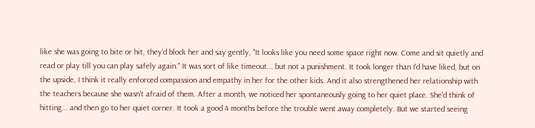like she was going to bite or hit, they'd block her and say gently, "It looks like you need some space right now. Come and sit quietly and read or play till you can play safely again." It was sort of like timeout... but not a punishment. It took longer than I'd have liked, but on the upside, I think it really enforced compassion and empathy in her for the other kids. And it also strengthened her relationship with the teachers because she wasn't afraid of them. After a month, we noticed her spontaneously going to her quiet place. She'd think of hitting... and then go to her quiet corner. It took a good 4 months before the trouble went away completely. But we started seeing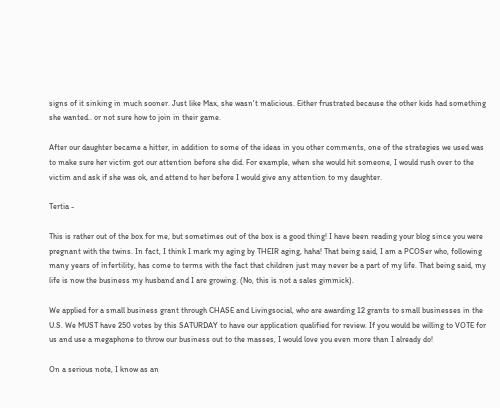signs of it sinking in much sooner. Just like Max, she wasn't malicious. Either frustrated because the other kids had something she wanted.. or not sure how to join in their game.

After our daughter became a hitter, in addition to some of the ideas in you other comments, one of the strategies we used was to make sure her victim got our attention before she did. For example, when she would hit someone, I would rush over to the victim and ask if she was ok, and attend to her before I would give any attention to my daughter.

Tertia -

This is rather out of the box for me, but sometimes out of the box is a good thing! I have been reading your blog since you were pregnant with the twins. In fact, I think I mark my aging by THEIR aging, haha! That being said, I am a PCOSer who, following many years of infertility, has come to terms with the fact that children just may never be a part of my life. That being said, my life is now the business my husband and I are growing. (No, this is not a sales gimmick).

We applied for a small business grant through CHASE and Livingsocial, who are awarding 12 grants to small businesses in the U.S. We MUST have 250 votes by this SATURDAY to have our application qualified for review. If you would be willing to VOTE for us and use a megaphone to throw our business out to the masses, I would love you even more than I already do!

On a serious note, I know as an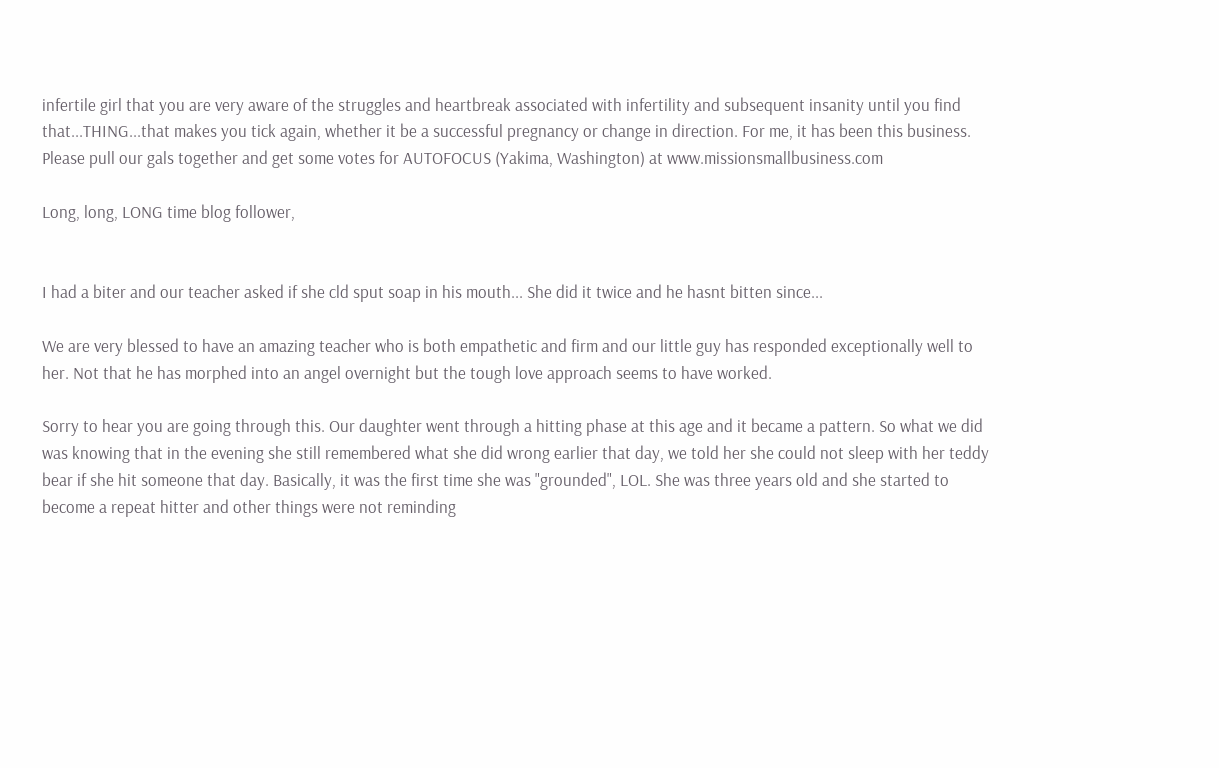infertile girl that you are very aware of the struggles and heartbreak associated with infertility and subsequent insanity until you find that...THING...that makes you tick again, whether it be a successful pregnancy or change in direction. For me, it has been this business. Please pull our gals together and get some votes for AUTOFOCUS (Yakima, Washington) at www.missionsmallbusiness.com

Long, long, LONG time blog follower,


I had a biter and our teacher asked if she cld sput soap in his mouth... She did it twice and he hasnt bitten since...

We are very blessed to have an amazing teacher who is both empathetic and firm and our little guy has responded exceptionally well to her. Not that he has morphed into an angel overnight but the tough love approach seems to have worked.

Sorry to hear you are going through this. Our daughter went through a hitting phase at this age and it became a pattern. So what we did was knowing that in the evening she still remembered what she did wrong earlier that day, we told her she could not sleep with her teddy bear if she hit someone that day. Basically, it was the first time she was "grounded", LOL. She was three years old and she started to become a repeat hitter and other things were not reminding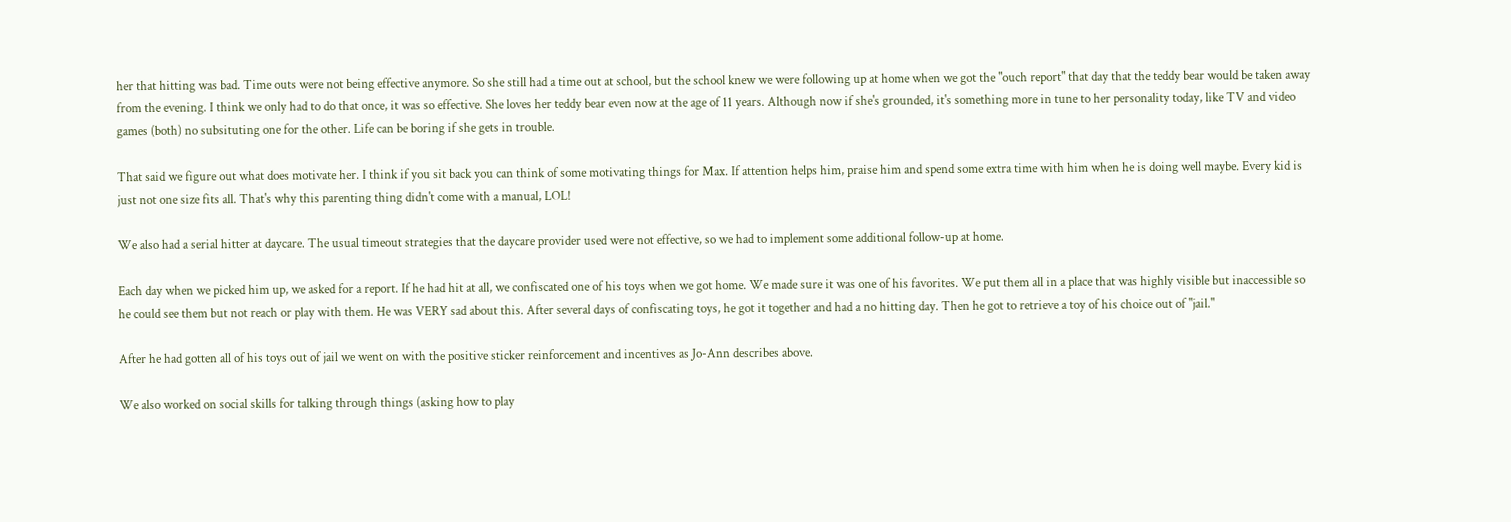her that hitting was bad. Time outs were not being effective anymore. So she still had a time out at school, but the school knew we were following up at home when we got the "ouch report" that day that the teddy bear would be taken away from the evening. I think we only had to do that once, it was so effective. She loves her teddy bear even now at the age of 11 years. Although now if she's grounded, it's something more in tune to her personality today, like TV and video games (both) no subsituting one for the other. Life can be boring if she gets in trouble.

That said we figure out what does motivate her. I think if you sit back you can think of some motivating things for Max. If attention helps him, praise him and spend some extra time with him when he is doing well maybe. Every kid is just not one size fits all. That's why this parenting thing didn't come with a manual, LOL!

We also had a serial hitter at daycare. The usual timeout strategies that the daycare provider used were not effective, so we had to implement some additional follow-up at home.

Each day when we picked him up, we asked for a report. If he had hit at all, we confiscated one of his toys when we got home. We made sure it was one of his favorites. We put them all in a place that was highly visible but inaccessible so he could see them but not reach or play with them. He was VERY sad about this. After several days of confiscating toys, he got it together and had a no hitting day. Then he got to retrieve a toy of his choice out of "jail."

After he had gotten all of his toys out of jail we went on with the positive sticker reinforcement and incentives as Jo-Ann describes above.

We also worked on social skills for talking through things (asking how to play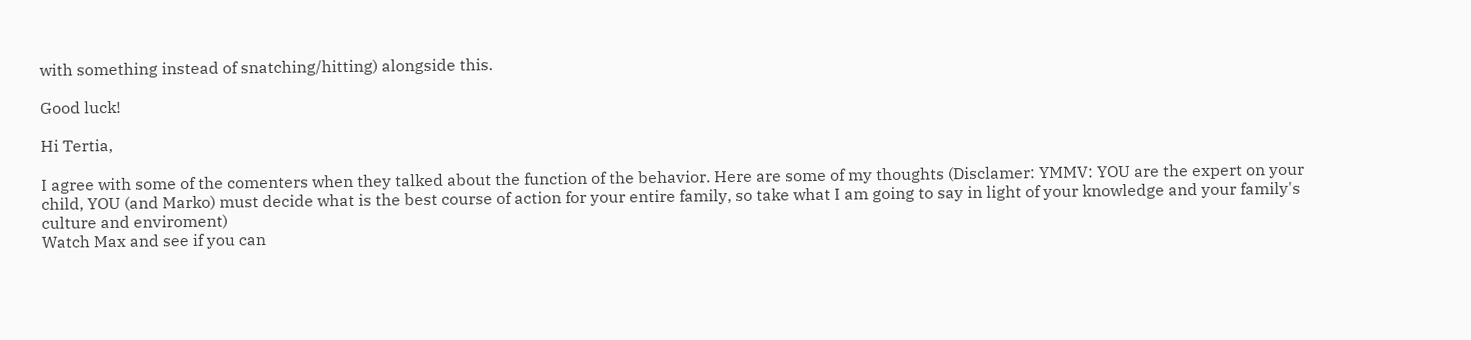with something instead of snatching/hitting) alongside this.

Good luck!

Hi Tertia,

I agree with some of the comenters when they talked about the function of the behavior. Here are some of my thoughts (Disclamer: YMMV: YOU are the expert on your child, YOU (and Marko) must decide what is the best course of action for your entire family, so take what I am going to say in light of your knowledge and your family's culture and enviroment)
Watch Max and see if you can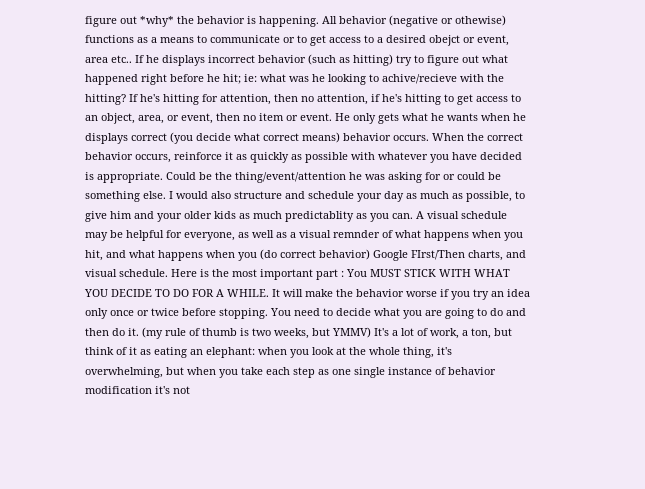figure out *why* the behavior is happening. All behavior (negative or othewise) functions as a means to communicate or to get access to a desired obejct or event, area etc.. If he displays incorrect behavior (such as hitting) try to figure out what happened right before he hit; ie: what was he looking to achive/recieve with the hitting? If he's hitting for attention, then no attention, if he's hitting to get access to an object, area, or event, then no item or event. He only gets what he wants when he displays correct (you decide what correct means) behavior occurs. When the correct behavior occurs, reinforce it as quickly as possible with whatever you have decided is appropriate. Could be the thing/event/attention he was asking for or could be something else. I would also structure and schedule your day as much as possible, to give him and your older kids as much predictablity as you can. A visual schedule may be helpful for everyone, as well as a visual remnder of what happens when you hit, and what happens when you (do correct behavior) Google FIrst/Then charts, and visual schedule. Here is the most important part : You MUST STICK WITH WHAT YOU DECIDE TO DO FOR A WHILE. It will make the behavior worse if you try an idea only once or twice before stopping. You need to decide what you are going to do and then do it. (my rule of thumb is two weeks, but YMMV) It's a lot of work, a ton, but think of it as eating an elephant: when you look at the whole thing, it's overwhelming, but when you take each step as one single instance of behavior modification it's not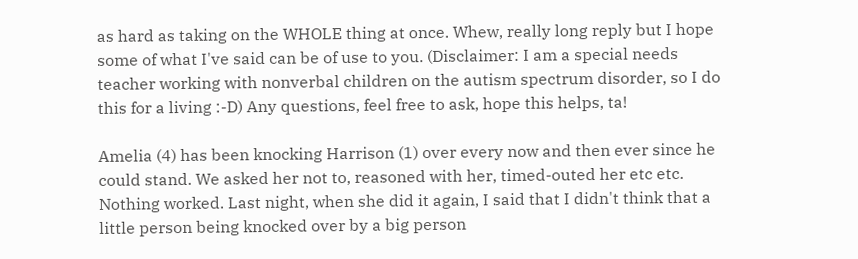as hard as taking on the WHOLE thing at once. Whew, really long reply but I hope some of what I've said can be of use to you. (Disclaimer: I am a special needs teacher working with nonverbal children on the autism spectrum disorder, so I do this for a living :-D) Any questions, feel free to ask, hope this helps, ta!

Amelia (4) has been knocking Harrison (1) over every now and then ever since he could stand. We asked her not to, reasoned with her, timed-outed her etc etc. Nothing worked. Last night, when she did it again, I said that I didn't think that a little person being knocked over by a big person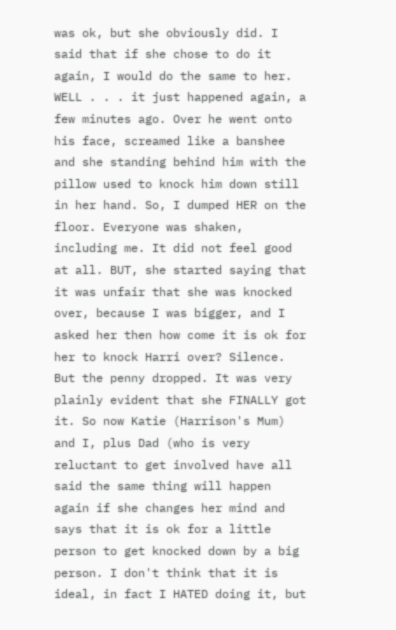was ok, but she obviously did. I said that if she chose to do it again, I would do the same to her. WELL . . . it just happened again, a few minutes ago. Over he went onto his face, screamed like a banshee and she standing behind him with the pillow used to knock him down still in her hand. So, I dumped HER on the floor. Everyone was shaken, including me. It did not feel good at all. BUT, she started saying that it was unfair that she was knocked over, because I was bigger, and I asked her then how come it is ok for her to knock Harri over? Silence. But the penny dropped. It was very plainly evident that she FINALLY got it. So now Katie (Harrison's Mum) and I, plus Dad (who is very reluctant to get involved have all said the same thing will happen again if she changes her mind and says that it is ok for a little person to get knocked down by a big person. I don't think that it is ideal, in fact I HATED doing it, but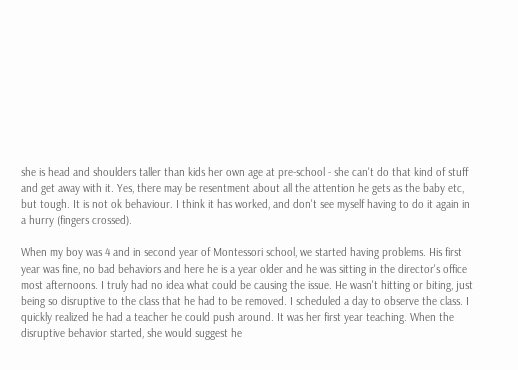she is head and shoulders taller than kids her own age at pre-school - she can't do that kind of stuff and get away with it. Yes, there may be resentment about all the attention he gets as the baby etc, but tough. It is not ok behaviour. I think it has worked, and don't see myself having to do it again in a hurry (fingers crossed).

When my boy was 4 and in second year of Montessori school, we started having problems. His first year was fine, no bad behaviors and here he is a year older and he was sitting in the director's office most afternoons. I truly had no idea what could be causing the issue. He wasn't hitting or biting, just being so disruptive to the class that he had to be removed. I scheduled a day to observe the class. I quickly realized he had a teacher he could push around. It was her first year teaching. When the disruptive behavior started, she would suggest he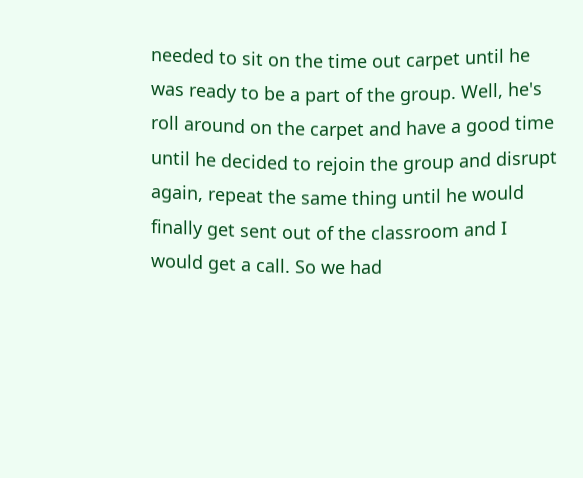needed to sit on the time out carpet until he was ready to be a part of the group. Well, he's roll around on the carpet and have a good time until he decided to rejoin the group and disrupt again, repeat the same thing until he would finally get sent out of the classroom and I would get a call. So we had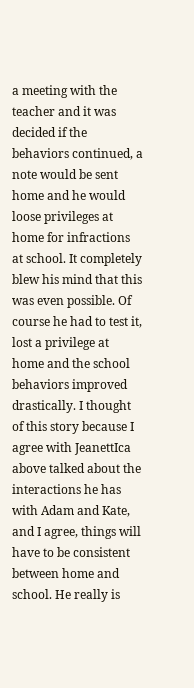a meeting with the teacher and it was decided if the behaviors continued, a note would be sent home and he would loose privileges at home for infractions at school. It completely blew his mind that this was even possible. Of course he had to test it, lost a privilege at home and the school behaviors improved drastically. I thought of this story because I agree with JeanettIca above talked about the interactions he has with Adam and Kate, and I agree, things will have to be consistent between home and school. He really is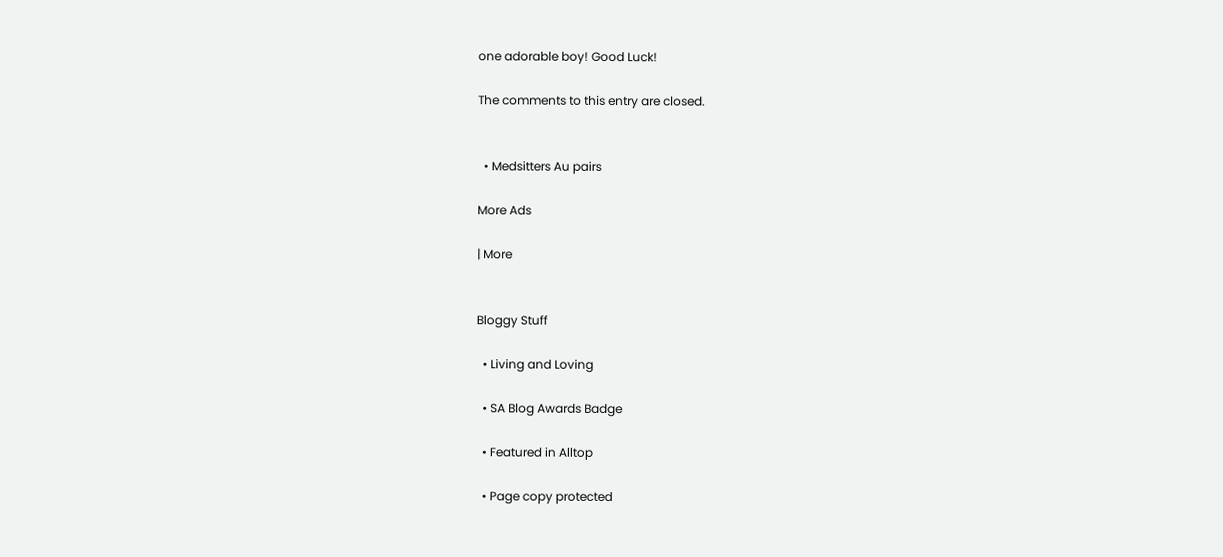one adorable boy! Good Luck!

The comments to this entry are closed.


  • Medsitters Au pairs

More Ads

| More


Bloggy Stuff

  • Living and Loving

  • SA Blog Awards Badge

  • Featured in Alltop

  • Page copy protected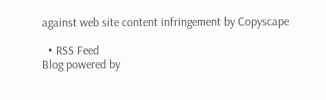against web site content infringement by Copyscape

  • RSS Feed
Blog powered by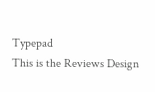Typepad
This is the Reviews Design